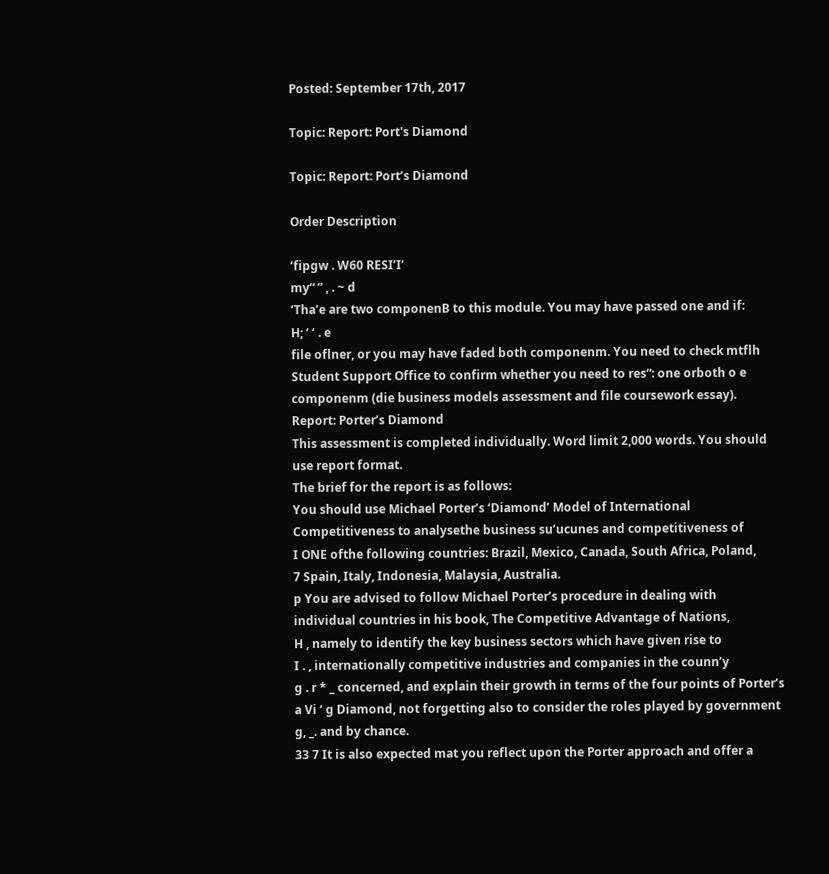Posted: September 17th, 2017

Topic: Report: Port's Diamond

Topic: Report: Port’s Diamond

Order Description

‘fipgw . W60 RESI’I’
my“ ” , . ~ d
‘Tha’e are two componenB to this module. You may have passed one and if:
H; ‘ ‘ . e
file oflner, or you may have faded both componenm. You need to check mtflh
Student Support Office to confirm whether you need to res“: one orboth o e
componenm (die business models assessment and file coursework essay).
Report: Porter’s Diamond
This assessment is completed individually. Word limit 2,000 words. You should
use report format.
The brief for the report is as follows:
You should use Michael Porter’s ‘Diamond’ Model of International
Competitiveness to analysethe business su’ucunes and competitiveness of
I ONE ofthe following countries: Brazil, Mexico, Canada, South Africa, Poland,
7 Spain, Italy, Indonesia, Malaysia, Australia.
p You are advised to follow Michael Porter’s procedure in dealing with
individual countries in his book, The Competitive Advantage of Nations,
H , namely to identify the key business sectors which have given rise to
I . , internationally competitive industries and companies in the counn’y
g . r * _ concerned, and explain their growth in terms of the four points of Porter’s
a Vi ‘ g Diamond, not forgetting also to consider the roles played by government
g, _. and by chance.
33 7 It is also expected mat you reflect upon the Porter approach and offer a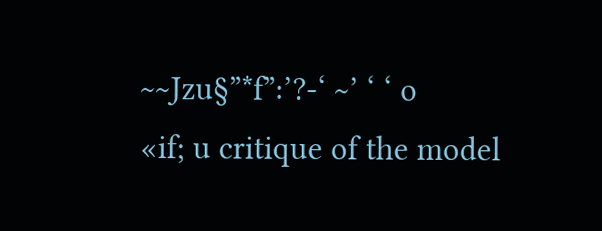~~Jzu§”*f”:’?-‘ ~’ ‘ ‘ o
«if; u critique of the model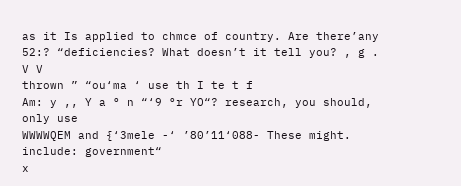as it Is applied to chmce of country. Are there’any
52:? “deficiencies? What doesn’t it tell you? , g . V V
thrown ” “ou‘ma ‘ use th I te t f
Am: y ,, Y a ° n “‘9 °r YO“? research, you should, only use
WWWWQEM and {‘3mele -‘ ’80’11‘088- These might. include: government“
x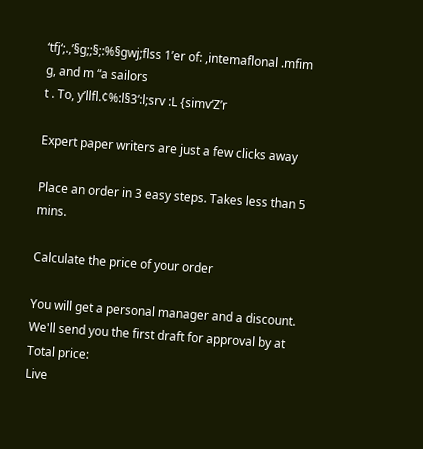‘tfj‘;.,’§g;;§;:%§gwj;flss 1’er of: ,intemaflonal .mfim g, and m “a sailors
t . To, y’llfl.¢%:l§3‘:l;srv :L {simv‘Z’r

Expert paper writers are just a few clicks away

Place an order in 3 easy steps. Takes less than 5 mins.

Calculate the price of your order

You will get a personal manager and a discount.
We'll send you the first draft for approval by at
Total price:
Live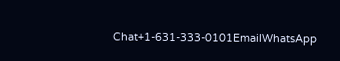Chat+1-631-333-0101EmailWhatsApp